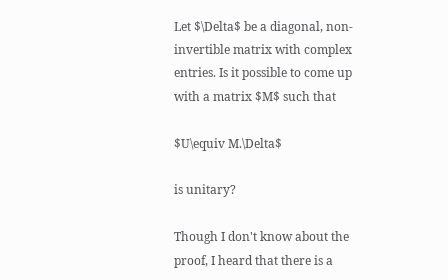Let $\Delta$ be a diagonal, non-invertible matrix with complex entries. Is it possible to come up with a matrix $M$ such that

$U\equiv M.\Delta$

is unitary?

Though I don't know about the proof, I heard that there is a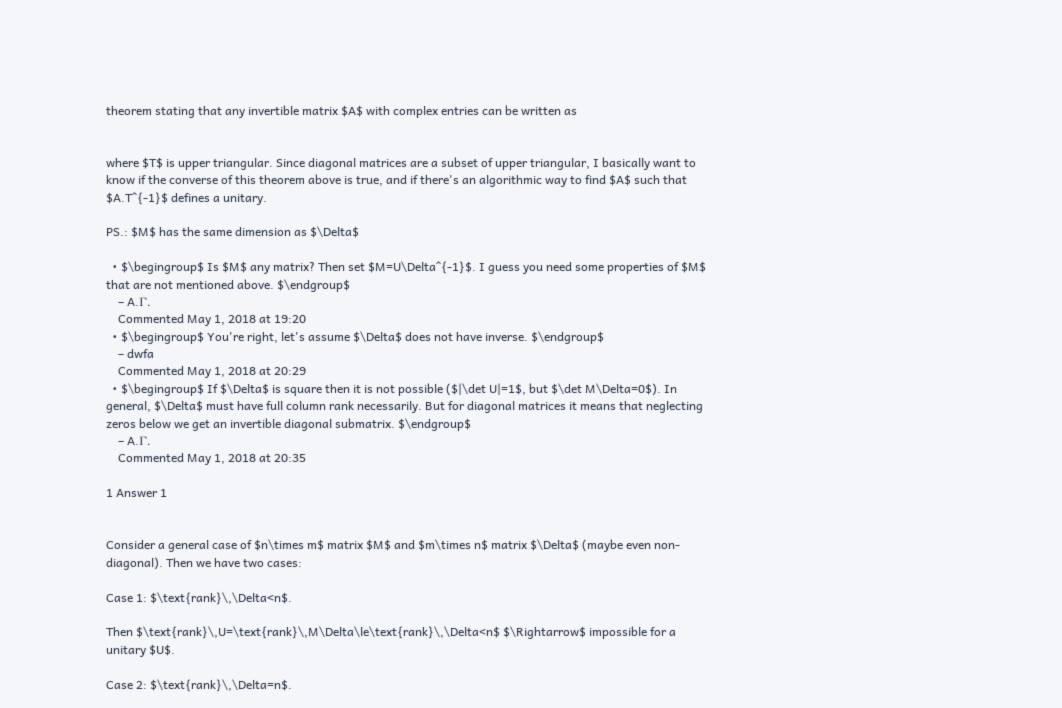theorem stating that any invertible matrix $A$ with complex entries can be written as


where $T$ is upper triangular. Since diagonal matrices are a subset of upper triangular, I basically want to know if the converse of this theorem above is true, and if there's an algorithmic way to find $A$ such that $A.T^{-1}$ defines a unitary.

PS.: $M$ has the same dimension as $\Delta$

  • $\begingroup$ Is $M$ any matrix? Then set $M=U\Delta^{-1}$. I guess you need some properties of $M$ that are not mentioned above. $\endgroup$
    – A.Γ.
    Commented May 1, 2018 at 19:20
  • $\begingroup$ You're right, let's assume $\Delta$ does not have inverse. $\endgroup$
    – dwfa
    Commented May 1, 2018 at 20:29
  • $\begingroup$ If $\Delta$ is square then it is not possible ($|\det U|=1$, but $\det M\Delta=0$). In general, $\Delta$ must have full column rank necessarily. But for diagonal matrices it means that neglecting zeros below we get an invertible diagonal submatrix. $\endgroup$
    – A.Γ.
    Commented May 1, 2018 at 20:35

1 Answer 1


Consider a general case of $n\times m$ matrix $M$ and $m\times n$ matrix $\Delta$ (maybe even non-diagonal). Then we have two cases:

Case 1: $\text{rank}\,\Delta<n$.

Then $\text{rank}\,U=\text{rank}\,M\Delta\le\text{rank}\,\Delta<n$ $\Rightarrow$ impossible for a unitary $U$.

Case 2: $\text{rank}\,\Delta=n$.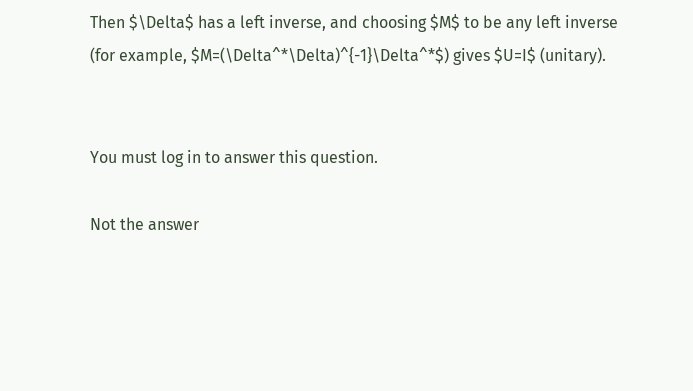Then $\Delta$ has a left inverse, and choosing $M$ to be any left inverse (for example, $M=(\Delta^*\Delta)^{-1}\Delta^*$) gives $U=I$ (unitary).


You must log in to answer this question.

Not the answer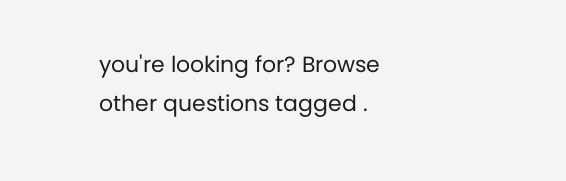you're looking for? Browse other questions tagged .